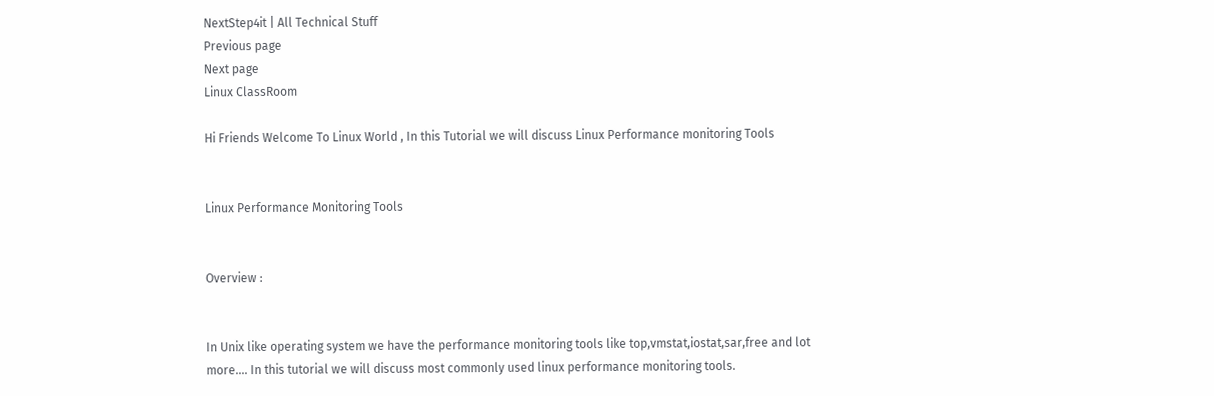NextStep4it | All Technical Stuff
Previous page
Next page
Linux ClassRoom

Hi Friends Welcome To Linux World , In this Tutorial we will discuss Linux Performance monitoring Tools


Linux Performance Monitoring Tools


Overview :


In Unix like operating system we have the performance monitoring tools like top,vmstat,iostat,sar,free and lot more.... In this tutorial we will discuss most commonly used linux performance monitoring tools.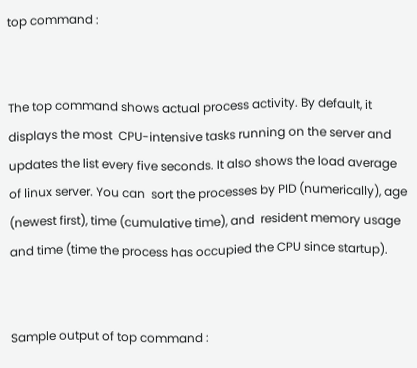top command :


The top command shows actual process activity. By default, it displays the most  CPU-intensive tasks running on the server and updates the list every five seconds. It also shows the load average of linux server. You can  sort the processes by PID (numerically), age (newest first), time (cumulative time), and  resident memory usage and time (time the process has occupied the CPU since startup).


Sample output of top command :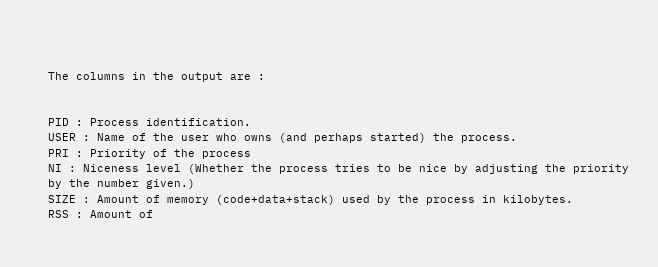The columns in the output are :


PID : Process identification.
USER : Name of the user who owns (and perhaps started) the process.
PRI : Priority of the process
NI : Niceness level (Whether the process tries to be nice by adjusting the priority by the number given.)
SIZE : Amount of memory (code+data+stack) used by the process in kilobytes.
RSS : Amount of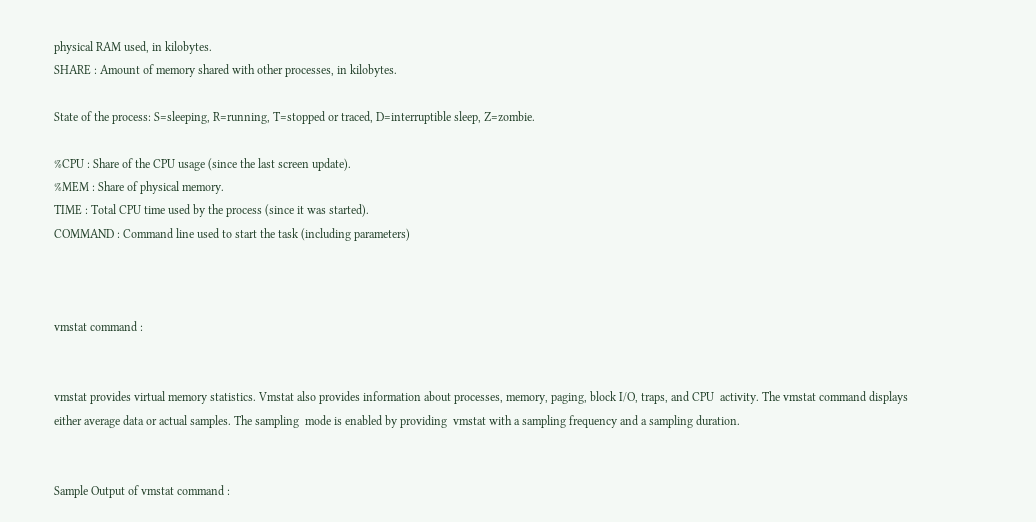physical RAM used, in kilobytes.
SHARE : Amount of memory shared with other processes, in kilobytes.

State of the process: S=sleeping, R=running, T=stopped or traced, D=interruptible sleep, Z=zombie.

%CPU : Share of the CPU usage (since the last screen update).
%MEM : Share of physical memory.
TIME : Total CPU time used by the process (since it was started).
COMMAND : Command line used to start the task (including parameters)



vmstat command :


vmstat provides virtual memory statistics. Vmstat also provides information about processes, memory, paging, block I/O, traps, and CPU  activity. The vmstat command displays either average data or actual samples. The sampling  mode is enabled by providing  vmstat with a sampling frequency and a sampling duration.


Sample Output of vmstat command :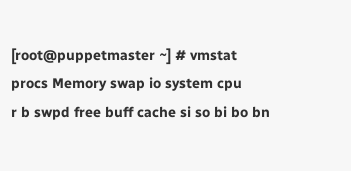[root@puppetmaster ~] # vmstat
procs Memory swap io system cpu
r b swpd free buff cache si so bi bo bn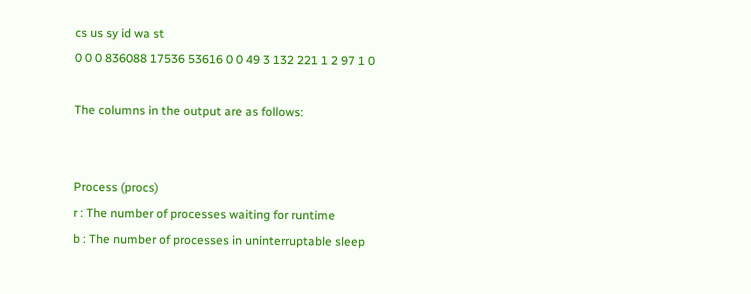cs us sy id wa st
0 0 0 836088 17536 53616 0 0 49 3 132 221 1 2 97 1 0

The columns in the output are as follows:


Process (procs)
r : The number of processes waiting for runtime
b : The number of processes in uninterruptable sleep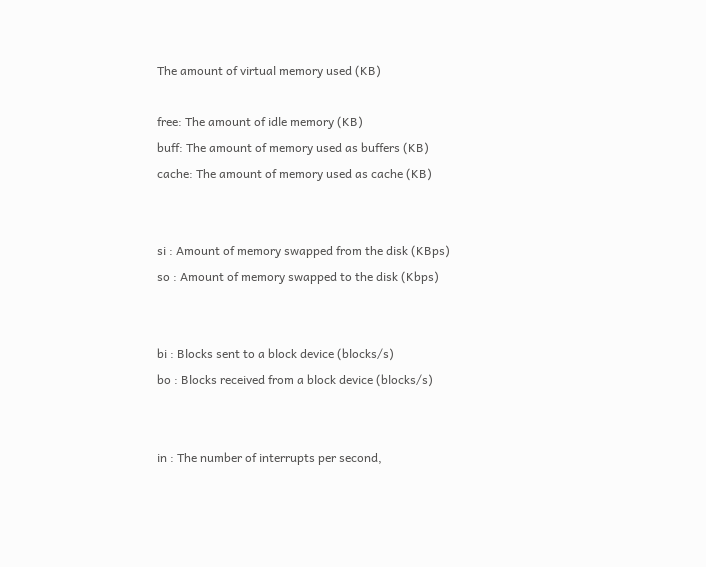The amount of virtual memory used (KB)

free: The amount of idle memory (KB)
buff: The amount of memory used as buffers (KB)
cache: The amount of memory used as cache (KB)


si : Amount of memory swapped from the disk (KBps)
so : Amount of memory swapped to the disk (Kbps)


bi : Blocks sent to a block device (blocks/s)
bo : Blocks received from a block device (blocks/s)


in : The number of interrupts per second,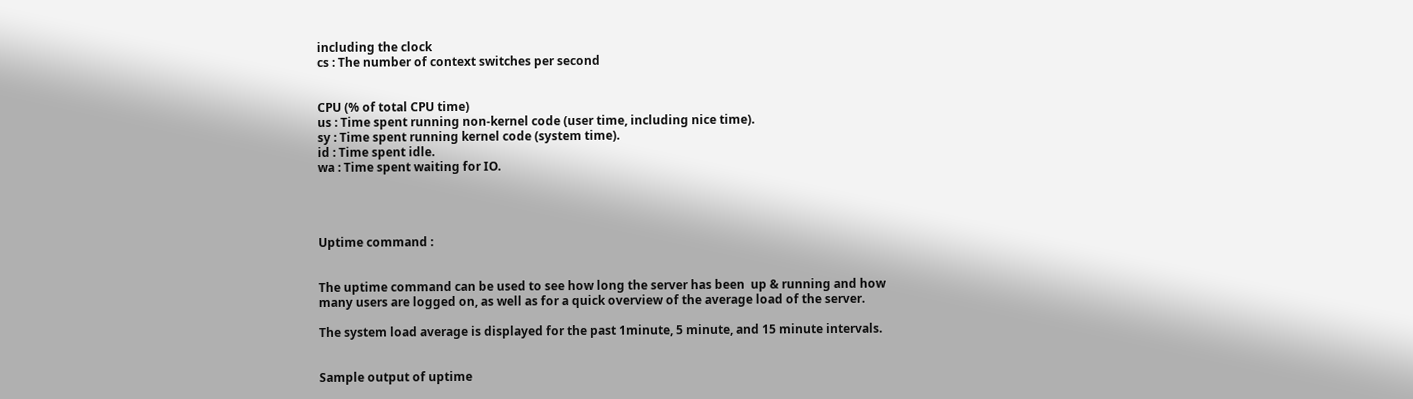including the clock
cs : The number of context switches per second


CPU (% of total CPU time)
us : Time spent running non-kernel code (user time, including nice time).
sy : Time spent running kernel code (system time).
id : Time spent idle.
wa : Time spent waiting for IO.




Uptime command :


The uptime command can be used to see how long the server has been  up & running and how many users are logged on, as well as for a quick overview of the average load of the server.

The system load average is displayed for the past 1minute, 5 minute, and 15 minute intervals.


Sample output of uptime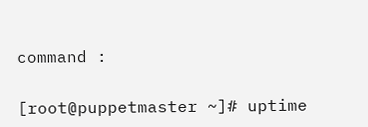command :

[root@puppetmaster ~]# uptime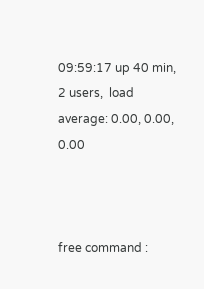09:59:17 up 40 min,  2 users,  load average: 0.00, 0.00, 0.00



free command :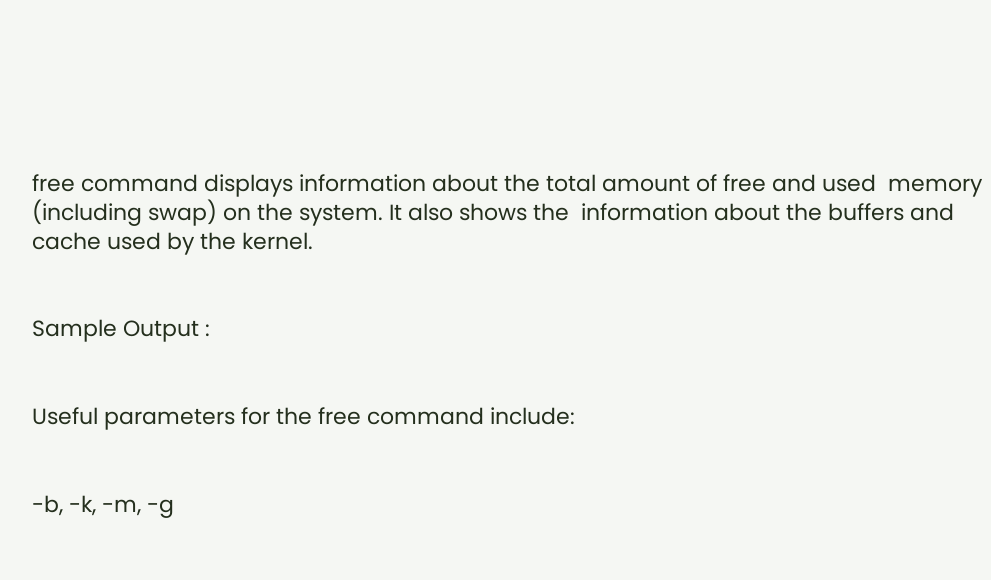free command displays information about the total amount of free and used  memory (including swap) on the system. It also shows the  information about the buffers and  cache used by the kernel.


Sample Output :


Useful parameters for the free command include:


-b, -k, -m, -g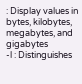: Display values in bytes, kilobytes, megabytes, and gigabytes
-l : Distinguishes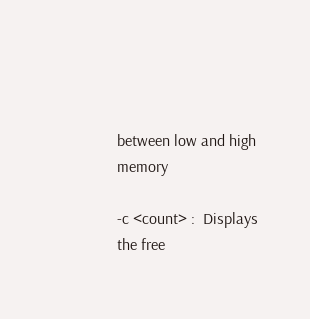between low and high memory

-c <count> :  Displays the free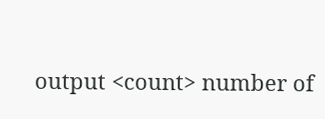output <count> number of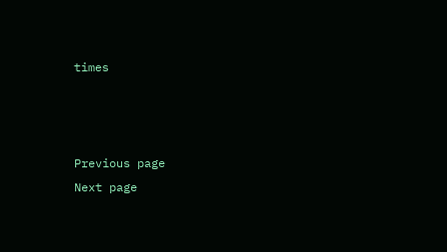times



Previous page
Next page